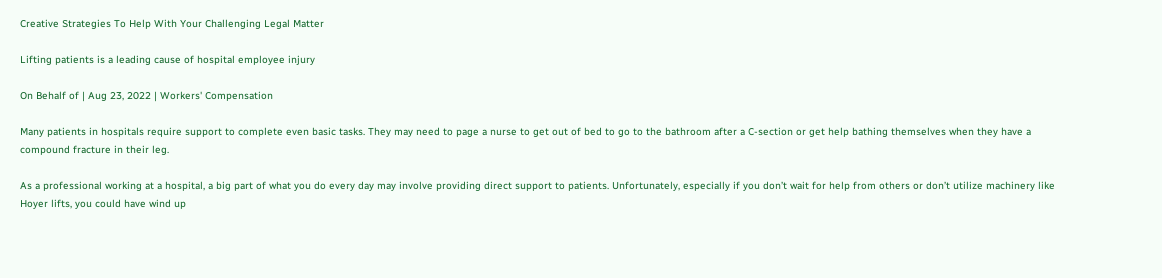Creative Strategies To Help With Your Challenging Legal Matter

Lifting patients is a leading cause of hospital employee injury

On Behalf of | Aug 23, 2022 | Workers' Compensation

Many patients in hospitals require support to complete even basic tasks. They may need to page a nurse to get out of bed to go to the bathroom after a C-section or get help bathing themselves when they have a compound fracture in their leg.

As a professional working at a hospital, a big part of what you do every day may involve providing direct support to patients. Unfortunately, especially if you don’t wait for help from others or don’t utilize machinery like Hoyer lifts, you could have wind up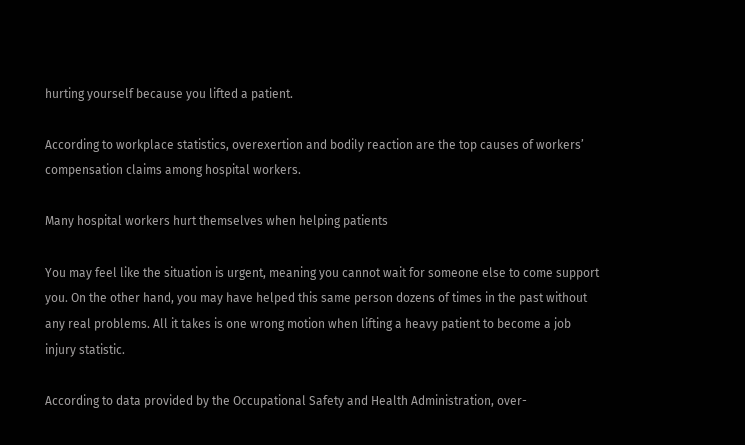hurting yourself because you lifted a patient.

According to workplace statistics, overexertion and bodily reaction are the top causes of workers’ compensation claims among hospital workers.

Many hospital workers hurt themselves when helping patients

You may feel like the situation is urgent, meaning you cannot wait for someone else to come support you. On the other hand, you may have helped this same person dozens of times in the past without any real problems. All it takes is one wrong motion when lifting a heavy patient to become a job injury statistic.

According to data provided by the Occupational Safety and Health Administration, over-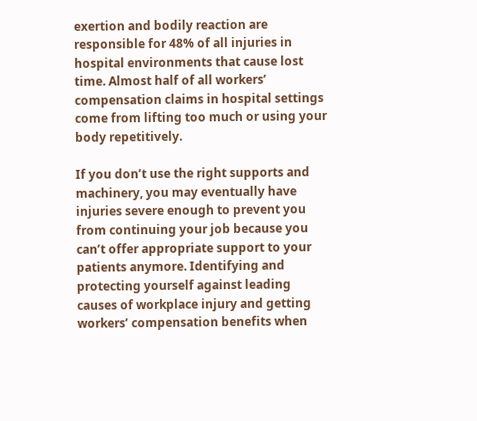exertion and bodily reaction are responsible for 48% of all injuries in hospital environments that cause lost time. Almost half of all workers’ compensation claims in hospital settings come from lifting too much or using your body repetitively.

If you don’t use the right supports and machinery, you may eventually have injuries severe enough to prevent you from continuing your job because you can’t offer appropriate support to your patients anymore. Identifying and protecting yourself against leading causes of workplace injury and getting workers’ compensation benefits when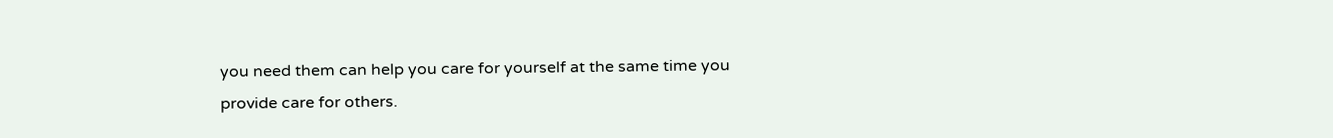you need them can help you care for yourself at the same time you provide care for others.